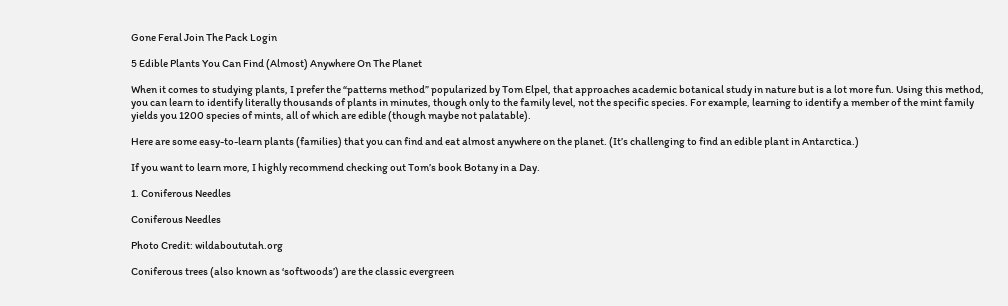Gone Feral Join The Pack Login

5 Edible Plants You Can Find (Almost) Anywhere On The Planet

When it comes to studying plants, I prefer the “patterns method” popularized by Tom Elpel, that approaches academic botanical study in nature but is a lot more fun. Using this method, you can learn to identify literally thousands of plants in minutes, though only to the family level, not the specific species. For example, learning to identify a member of the mint family yields you 1200 species of mints, all of which are edible (though maybe not palatable).

Here are some easy-to-learn plants (families) that you can find and eat almost anywhere on the planet. (It’s challenging to find an edible plant in Antarctica.)

If you want to learn more, I highly recommend checking out Tom’s book Botany in a Day.

1. Coniferous Needles

Coniferous Needles

Photo Credit: wildaboututah.org

Coniferous trees (also known as ‘softwoods’) are the classic evergreen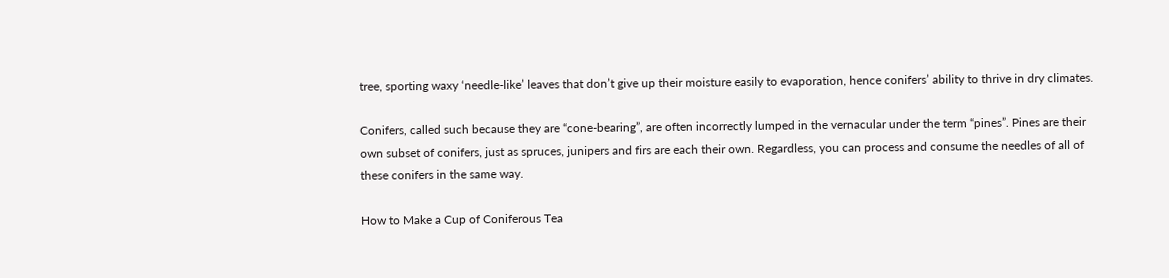tree, sporting waxy ‘needle-like’ leaves that don’t give up their moisture easily to evaporation, hence conifers’ ability to thrive in dry climates.

Conifers, called such because they are “cone-bearing”, are often incorrectly lumped in the vernacular under the term “pines”. Pines are their own subset of conifers, just as spruces, junipers and firs are each their own. Regardless, you can process and consume the needles of all of these conifers in the same way.

How to Make a Cup of Coniferous Tea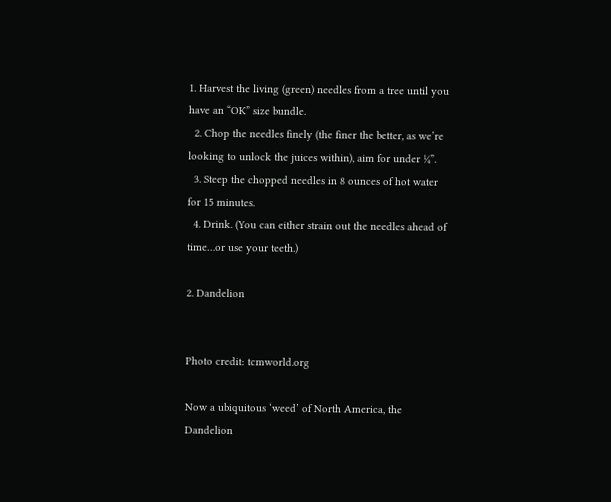1. Harvest the living (green) needles from a tree until you have an “OK” size bundle.
  2. Chop the needles finely (the finer the better, as we’re looking to unlock the juices within), aim for under ¼”.
  3. Steep the chopped needles in 8 ounces of hot water for 15 minutes.
  4. Drink. (You can either strain out the needles ahead of time…or use your teeth.)

2. Dandelion


Photo credit: tcmworld.org

Now a ubiquitous ‘weed’ of North America, the Dandelion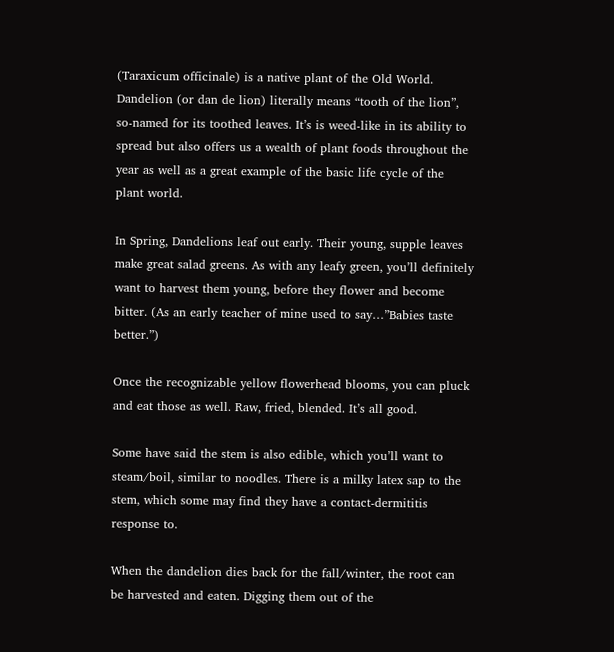(Taraxicum officinale) is a native plant of the Old World. Dandelion (or dan de lion) literally means “tooth of the lion”, so-named for its toothed leaves. It’s is weed-like in its ability to spread but also offers us a wealth of plant foods throughout the year as well as a great example of the basic life cycle of the plant world.

In Spring, Dandelions leaf out early. Their young, supple leaves make great salad greens. As with any leafy green, you’ll definitely want to harvest them young, before they flower and become bitter. (As an early teacher of mine used to say…”Babies taste better.”)

Once the recognizable yellow flowerhead blooms, you can pluck and eat those as well. Raw, fried, blended. It’s all good.

Some have said the stem is also edible, which you’ll want to steam/boil, similar to noodles. There is a milky latex sap to the stem, which some may find they have a contact-dermititis response to.

When the dandelion dies back for the fall/winter, the root can be harvested and eaten. Digging them out of the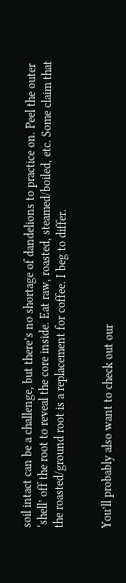soil intact can be a challenge, but there’s no shortage of dandelions to practice on. Peel the outer ‘shell’ off the root to reveal the core inside. Eat raw, roasted, steamed/boiled, etc. Some claim that the roasted/ground root is a replacement for coffee. I beg to differ.


You’ll probably also want to check out our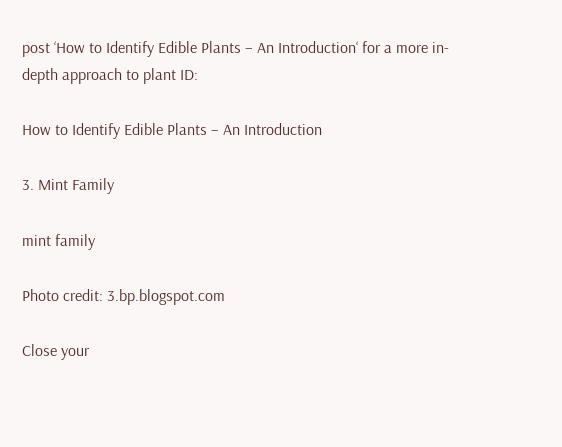post ‘How to Identify Edible Plants – An Introduction‘ for a more in-depth approach to plant ID:

How to Identify Edible Plants – An Introduction

3. Mint Family

mint family

Photo credit: 3.bp.blogspot.com

Close your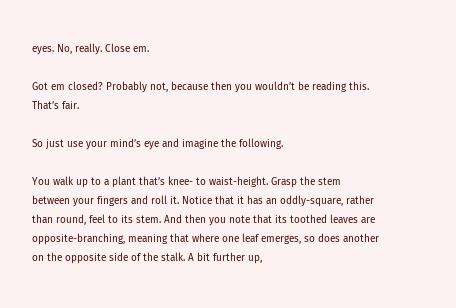eyes. No, really. Close em.

Got em closed? Probably not, because then you wouldn’t be reading this. That’s fair.

So just use your mind’s eye and imagine the following.

You walk up to a plant that’s knee- to waist-height. Grasp the stem between your fingers and roll it. Notice that it has an oddly-square, rather than round, feel to its stem. And then you note that its toothed leaves are opposite-branching, meaning that where one leaf emerges, so does another on the opposite side of the stalk. A bit further up,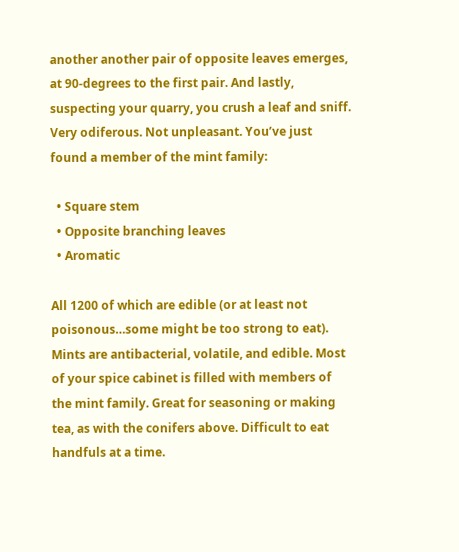another another pair of opposite leaves emerges, at 90-degrees to the first pair. And lastly, suspecting your quarry, you crush a leaf and sniff. Very odiferous. Not unpleasant. You’ve just found a member of the mint family:

  • Square stem
  • Opposite branching leaves
  • Aromatic

All 1200 of which are edible (or at least not poisonous…some might be too strong to eat). Mints are antibacterial, volatile, and edible. Most of your spice cabinet is filled with members of the mint family. Great for seasoning or making tea, as with the conifers above. Difficult to eat handfuls at a time.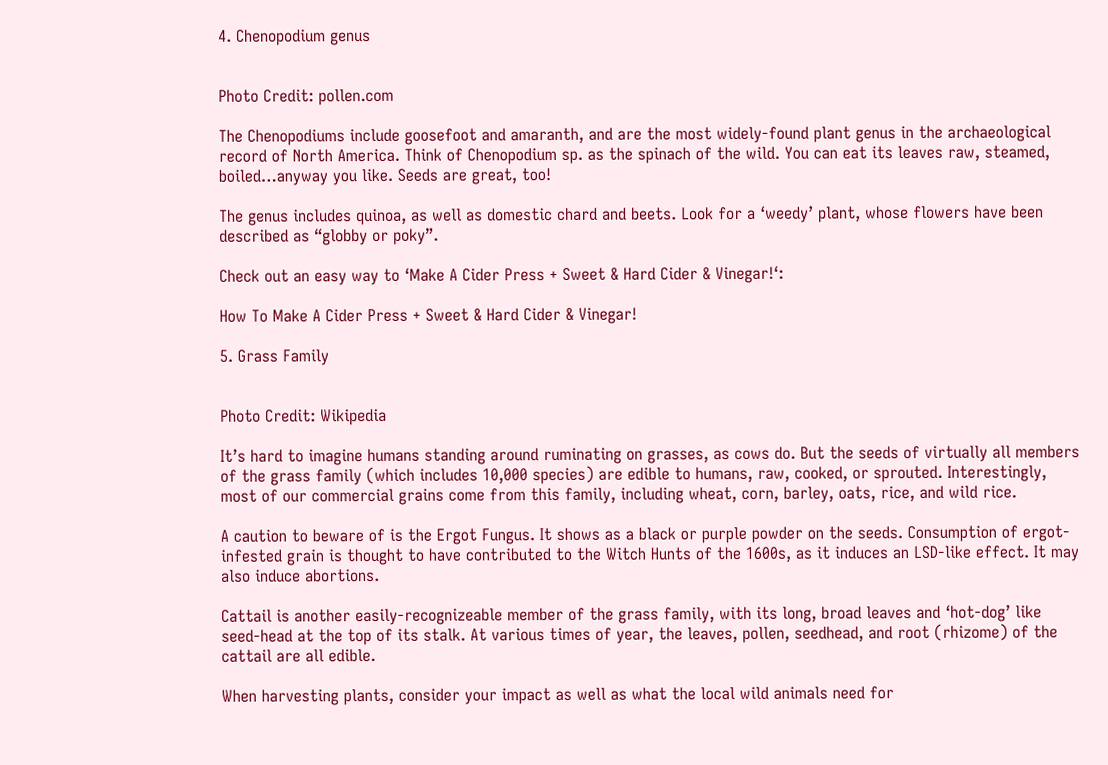4. Chenopodium genus


Photo Credit: pollen.com

The Chenopodiums include goosefoot and amaranth, and are the most widely-found plant genus in the archaeological record of North America. Think of Chenopodium sp. as the spinach of the wild. You can eat its leaves raw, steamed, boiled…anyway you like. Seeds are great, too!

The genus includes quinoa, as well as domestic chard and beets. Look for a ‘weedy’ plant, whose flowers have been described as “globby or poky”.

Check out an easy way to ‘Make A Cider Press + Sweet & Hard Cider & Vinegar!‘:

How To Make A Cider Press + Sweet & Hard Cider & Vinegar!

5. Grass Family


Photo Credit: Wikipedia

It’s hard to imagine humans standing around ruminating on grasses, as cows do. But the seeds of virtually all members of the grass family (which includes 10,000 species) are edible to humans, raw, cooked, or sprouted. Interestingly, most of our commercial grains come from this family, including wheat, corn, barley, oats, rice, and wild rice.

A caution to beware of is the Ergot Fungus. It shows as a black or purple powder on the seeds. Consumption of ergot-infested grain is thought to have contributed to the Witch Hunts of the 1600s, as it induces an LSD-like effect. It may also induce abortions.

Cattail is another easily-recognizeable member of the grass family, with its long, broad leaves and ‘hot-dog’ like seed-head at the top of its stalk. At various times of year, the leaves, pollen, seedhead, and root (rhizome) of the cattail are all edible.

When harvesting plants, consider your impact as well as what the local wild animals need for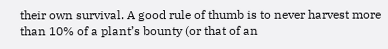their own survival. A good rule of thumb is to never harvest more than 10% of a plant’s bounty (or that of an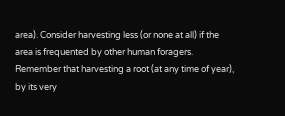area). Consider harvesting less (or none at all) if the area is frequented by other human foragers. Remember that harvesting a root (at any time of year), by its very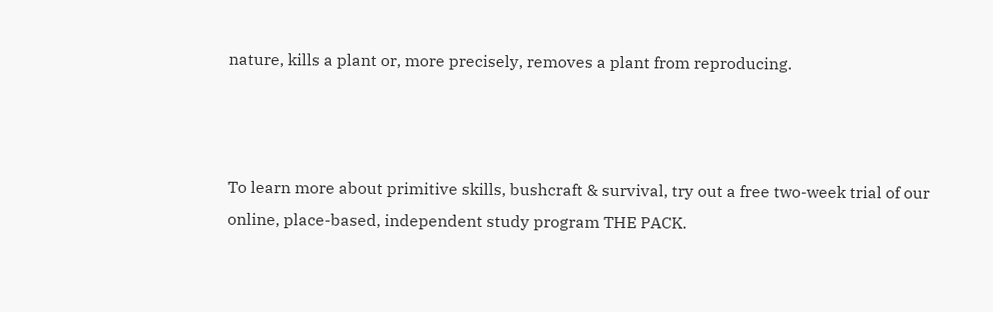nature, kills a plant or, more precisely, removes a plant from reproducing.



To learn more about primitive skills, bushcraft & survival, try out a free two-week trial of our online, place-based, independent study program THE PACK.